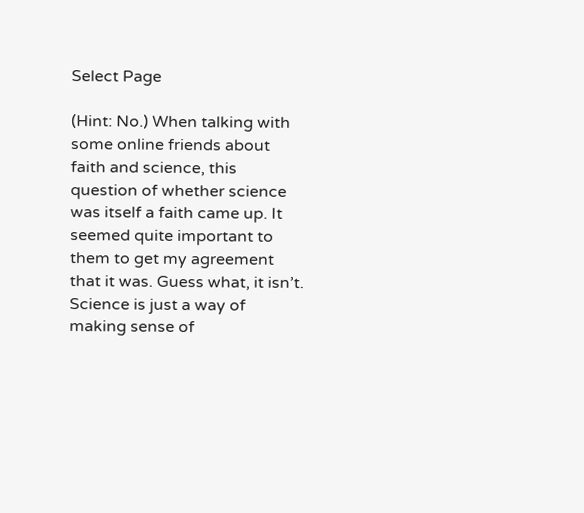Select Page

(Hint: No.) When talking with some online friends about faith and science, this question of whether science was itself a faith came up. It seemed quite important to them to get my agreement that it was. Guess what, it isn’t.
Science is just a way of making sense of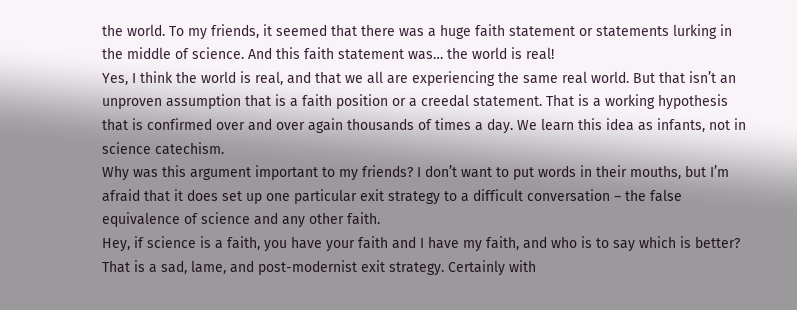the world. To my friends, it seemed that there was a huge faith statement or statements lurking in the middle of science. And this faith statement was… the world is real!
Yes, I think the world is real, and that we all are experiencing the same real world. But that isn’t an unproven assumption that is a faith position or a creedal statement. That is a working hypothesis that is confirmed over and over again thousands of times a day. We learn this idea as infants, not in science catechism.
Why was this argument important to my friends? I don’t want to put words in their mouths, but I’m afraid that it does set up one particular exit strategy to a difficult conversation – the false equivalence of science and any other faith.
Hey, if science is a faith, you have your faith and I have my faith, and who is to say which is better?
That is a sad, lame, and post-modernist exit strategy. Certainly with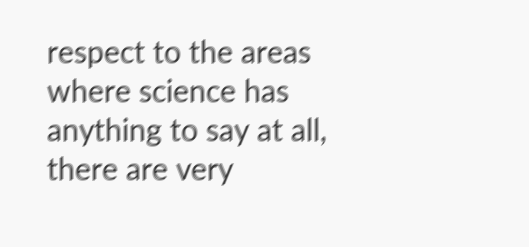respect to the areas where science has anything to say at all, there are very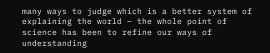many ways to judge which is a better system of explaining the world – the whole point of science has been to refine our ways of understanding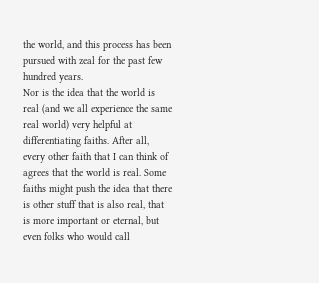the world, and this process has been pursued with zeal for the past few hundred years.
Nor is the idea that the world is real (and we all experience the same real world) very helpful at differentiating faiths. After all, every other faith that I can think of agrees that the world is real. Some faiths might push the idea that there is other stuff that is also real, that is more important or eternal, but even folks who would call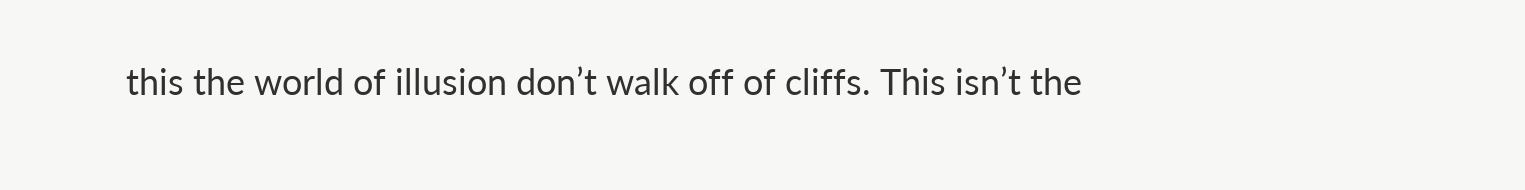this the world of illusion don’t walk off of cliffs. This isn’t the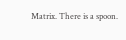Matrix. There is a spoon.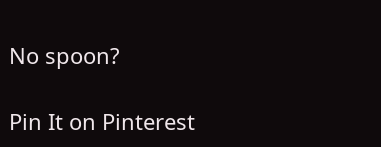No spoon?

Pin It on Pinterest